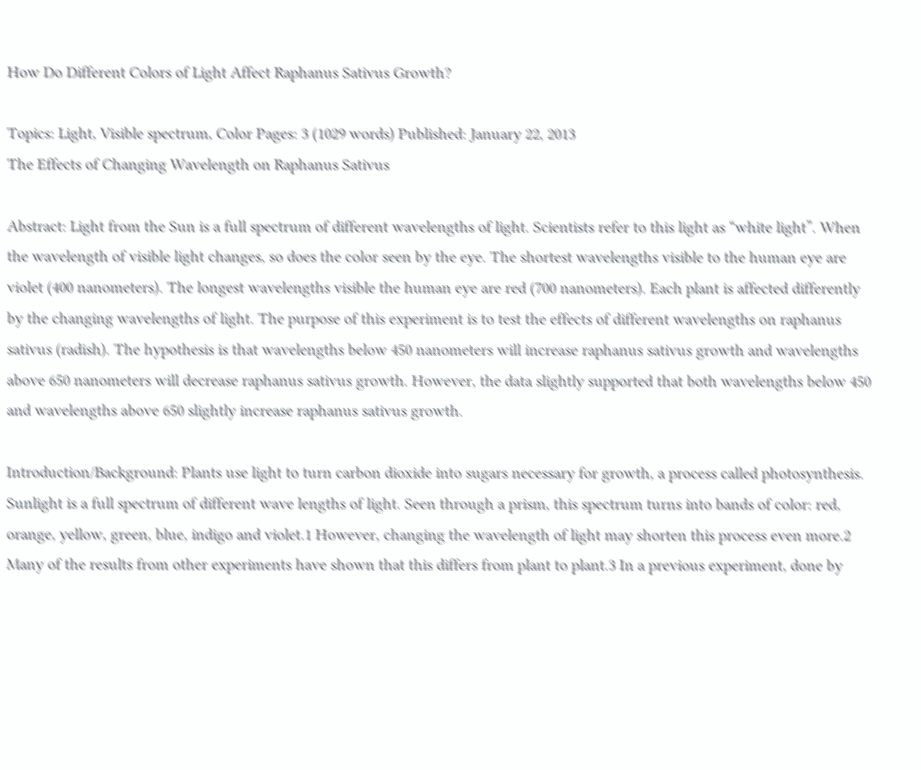How Do Different Colors of Light Affect Raphanus Sativus Growth?

Topics: Light, Visible spectrum, Color Pages: 3 (1029 words) Published: January 22, 2013
The Effects of Changing Wavelength on Raphanus Sativus

Abstract: Light from the Sun is a full spectrum of different wavelengths of light. Scientists refer to this light as “white light”. When the wavelength of visible light changes, so does the color seen by the eye. The shortest wavelengths visible to the human eye are violet (400 nanometers). The longest wavelengths visible the human eye are red (700 nanometers). Each plant is affected differently by the changing wavelengths of light. The purpose of this experiment is to test the effects of different wavelengths on raphanus sativus (radish). The hypothesis is that wavelengths below 450 nanometers will increase raphanus sativus growth and wavelengths above 650 nanometers will decrease raphanus sativus growth. However, the data slightly supported that both wavelengths below 450 and wavelengths above 650 slightly increase raphanus sativus growth.

Introduction/Background: Plants use light to turn carbon dioxide into sugars necessary for growth, a process called photosynthesis. Sunlight is a full spectrum of different wave lengths of light. Seen through a prism, this spectrum turns into bands of color: red, orange, yellow, green, blue, indigo and violet.1 However, changing the wavelength of light may shorten this process even more.2 Many of the results from other experiments have shown that this differs from plant to plant.3 In a previous experiment, done by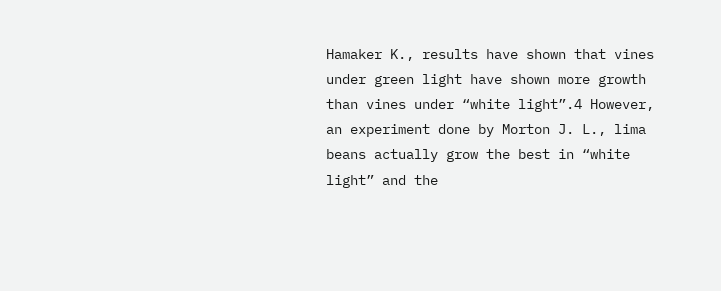Hamaker K., results have shown that vines under green light have shown more growth than vines under “white light”.4 However, an experiment done by Morton J. L., lima beans actually grow the best in “white light” and the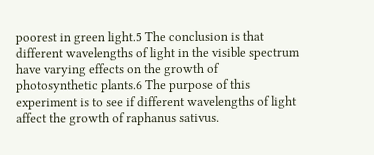poorest in green light.5 The conclusion is that different wavelengths of light in the visible spectrum have varying effects on the growth of photosynthetic plants.6 The purpose of this experiment is to see if different wavelengths of light affect the growth of raphanus sativus.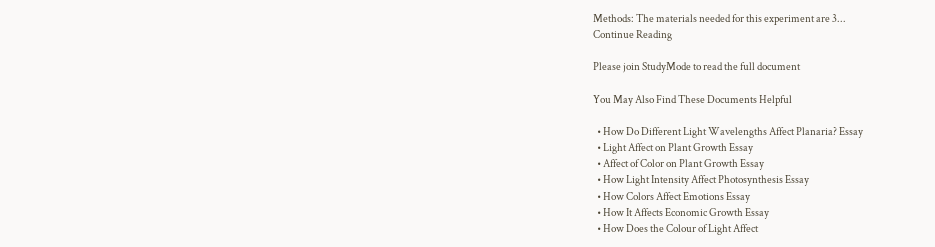Methods: The materials needed for this experiment are 3...
Continue Reading

Please join StudyMode to read the full document

You May Also Find These Documents Helpful

  • How Do Different Light Wavelengths Affect Planaria? Essay
  • Light Affect on Plant Growth Essay
  • Affect of Color on Plant Growth Essay
  • How Light Intensity Affect Photosynthesis Essay
  • How Colors Affect Emotions Essay
  • How It Affects Economic Growth Essay
  • How Does the Colour of Light Affect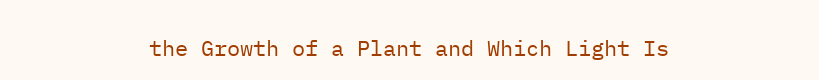the Growth of a Plant and Which Light Is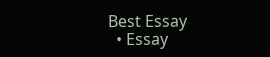Best Essay
  • Essay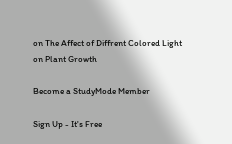on The Affect of Diffrent Colored Light on Plant Growth

Become a StudyMode Member

Sign Up - It's Free